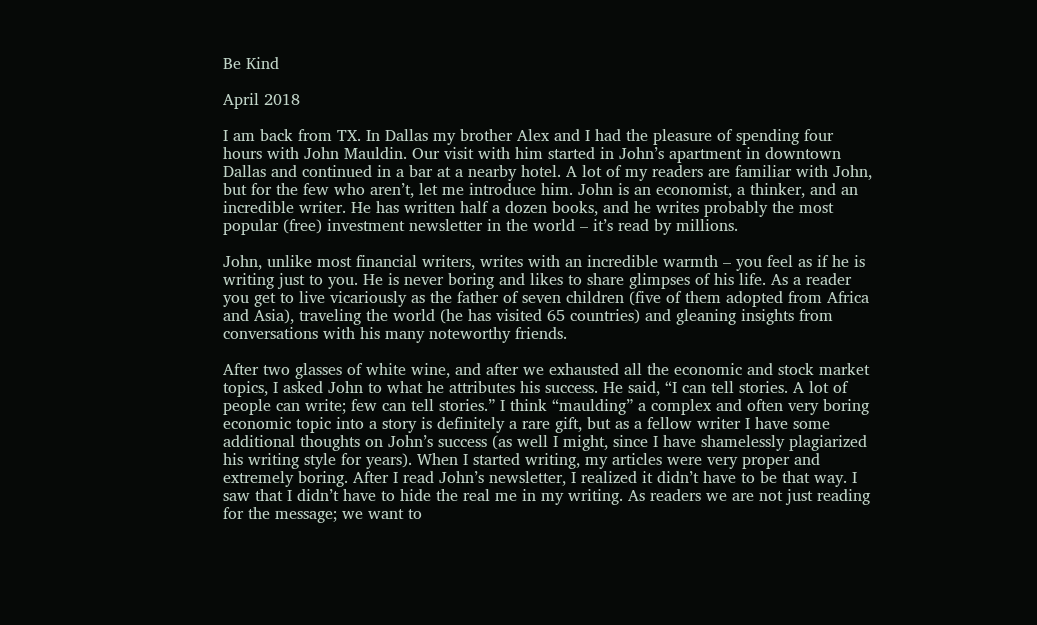Be Kind

April 2018

I am back from TX. In Dallas my brother Alex and I had the pleasure of spending four hours with John Mauldin. Our visit with him started in John’s apartment in downtown Dallas and continued in a bar at a nearby hotel. A lot of my readers are familiar with John, but for the few who aren’t, let me introduce him. John is an economist, a thinker, and an incredible writer. He has written half a dozen books, and he writes probably the most popular (free) investment newsletter in the world – it’s read by millions.

John, unlike most financial writers, writes with an incredible warmth – you feel as if he is writing just to you. He is never boring and likes to share glimpses of his life. As a reader you get to live vicariously as the father of seven children (five of them adopted from Africa and Asia), traveling the world (he has visited 65 countries) and gleaning insights from conversations with his many noteworthy friends.

After two glasses of white wine, and after we exhausted all the economic and stock market topics, I asked John to what he attributes his success. He said, “I can tell stories. A lot of people can write; few can tell stories.” I think “maulding” a complex and often very boring economic topic into a story is definitely a rare gift, but as a fellow writer I have some additional thoughts on John’s success (as well I might, since I have shamelessly plagiarized his writing style for years). When I started writing, my articles were very proper and extremely boring. After I read John’s newsletter, I realized it didn’t have to be that way. I saw that I didn’t have to hide the real me in my writing. As readers we are not just reading for the message; we want to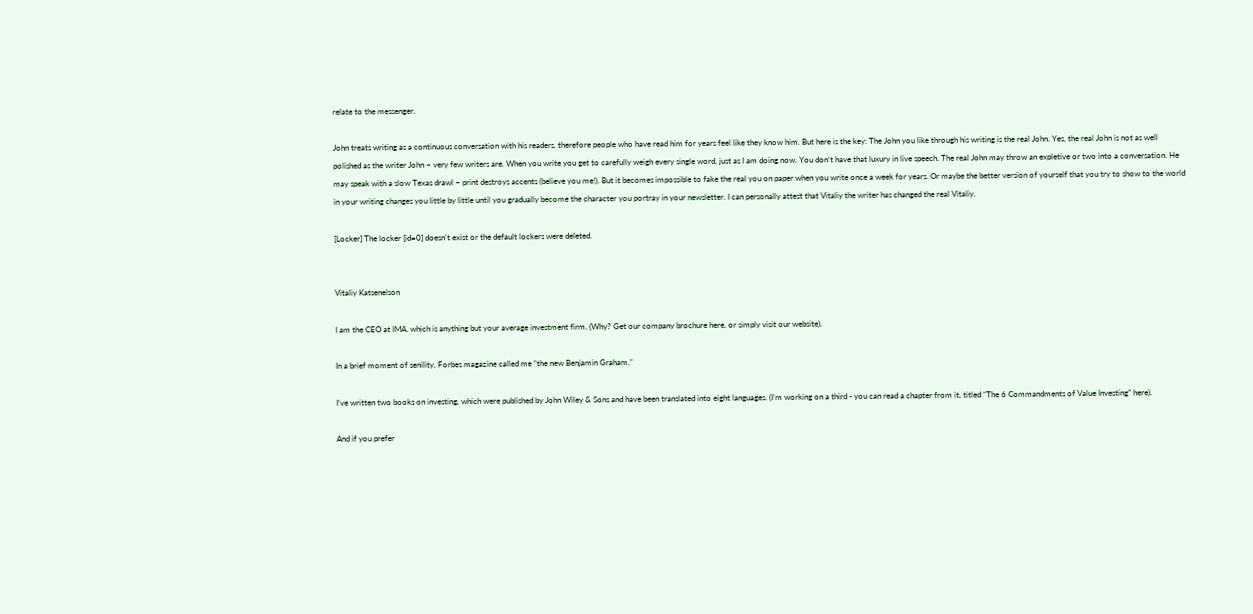relate to the messenger.

John treats writing as a continuous conversation with his readers, therefore people who have read him for years feel like they know him. But here is the key: The John you like through his writing is the real John. Yes, the real John is not as well polished as the writer John – very few writers are. When you write you get to carefully weigh every single word, just as I am doing now. You don’t have that luxury in live speech. The real John may throw an expletive or two into a conversation. He may speak with a slow Texas drawl – print destroys accents (believe you me!). But it becomes impossible to fake the real you on paper when you write once a week for years. Or maybe the better version of yourself that you try to show to the world in your writing changes you little by little until you gradually become the character you portray in your newsletter. I can personally attest that Vitaliy the writer has changed the real Vitaliy.

[Locker] The locker [id=0] doesn't exist or the default lockers were deleted.


Vitaliy Katsenelson

I am the CEO at IMA, which is anything but your average investment firm. (Why? Get our company brochure here, or simply visit our website).

In a brief moment of senility, Forbes magazine called me “the new Benjamin Graham.”

I’ve written two books on investing, which were published by John Wiley & Sons and have been translated into eight languages. (I’m working on a third - you can read a chapter from it, titled “The 6 Commandments of Value Investing” here).

And if you prefer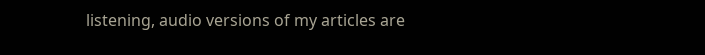listening, audio versions of my articles are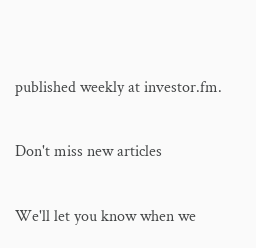published weekly at investor.fm.

Don't miss new articles

We'll let you know when we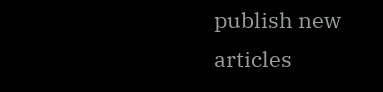publish new articles